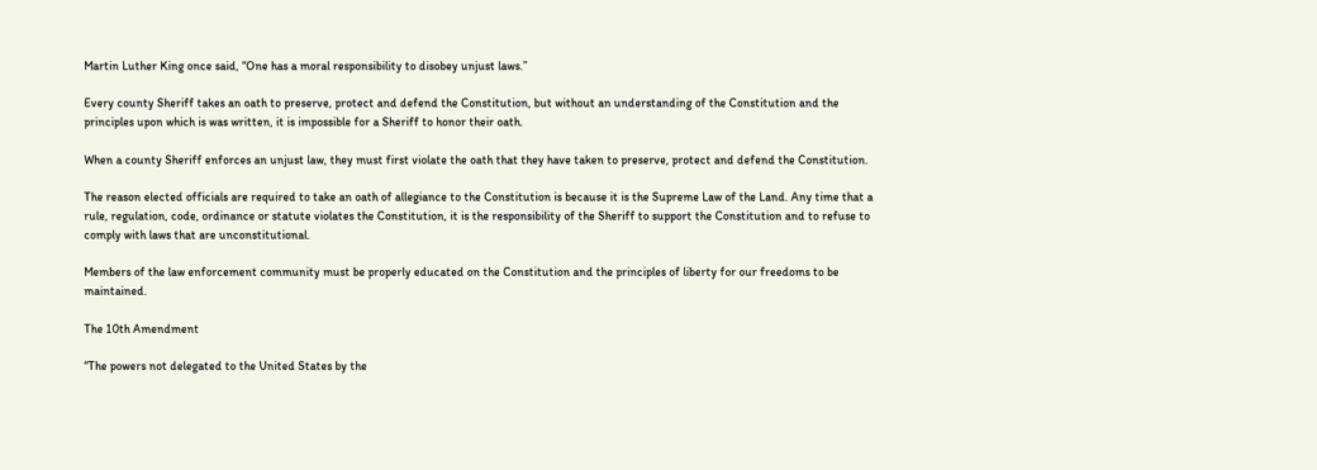Martin Luther King once said, “One has a moral responsibility to disobey unjust laws.”

Every county Sheriff takes an oath to preserve, protect and defend the Constitution, but without an understanding of the Constitution and the principles upon which is was written, it is impossible for a Sheriff to honor their oath.

When a county Sheriff enforces an unjust law, they must first violate the oath that they have taken to preserve, protect and defend the Constitution.

The reason elected officials are required to take an oath of allegiance to the Constitution is because it is the Supreme Law of the Land. Any time that a rule, regulation, code, ordinance or statute violates the Constitution, it is the responsibility of the Sheriff to support the Constitution and to refuse to comply with laws that are unconstitutional.

Members of the law enforcement community must be properly educated on the Constitution and the principles of liberty for our freedoms to be maintained.

The 10th Amendment

“The powers not delegated to the United States by the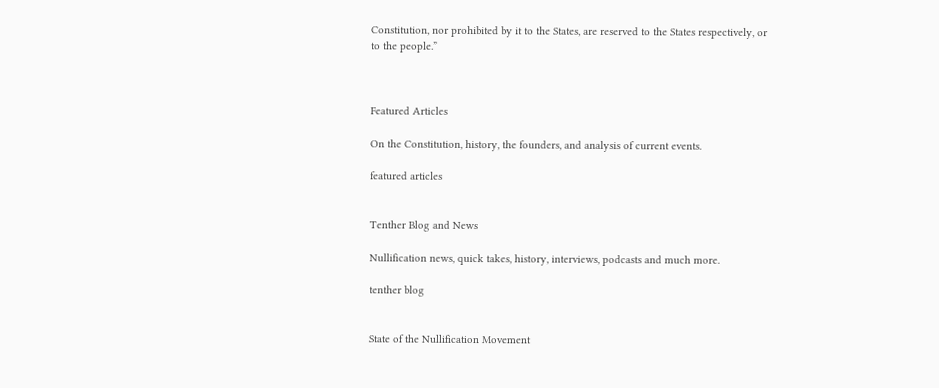Constitution, nor prohibited by it to the States, are reserved to the States respectively, or to the people.”



Featured Articles

On the Constitution, history, the founders, and analysis of current events.

featured articles


Tenther Blog and News

Nullification news, quick takes, history, interviews, podcasts and much more.

tenther blog


State of the Nullification Movement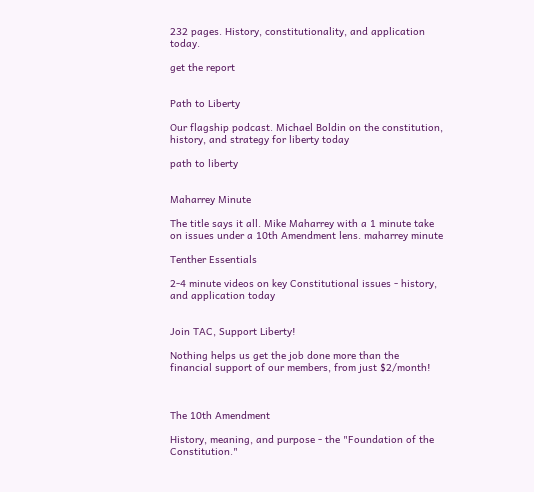232 pages. History, constitutionality, and application today.

get the report


Path to Liberty

Our flagship podcast. Michael Boldin on the constitution, history, and strategy for liberty today

path to liberty


Maharrey Minute

The title says it all. Mike Maharrey with a 1 minute take on issues under a 10th Amendment lens. maharrey minute

Tenther Essentials

2-4 minute videos on key Constitutional issues - history, and application today


Join TAC, Support Liberty!

Nothing helps us get the job done more than the financial support of our members, from just $2/month!



The 10th Amendment

History, meaning, and purpose - the "Foundation of the Constitution."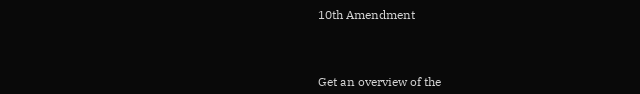10th Amendment



Get an overview of the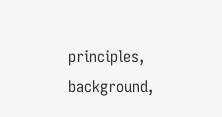principles, background,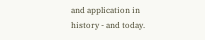and application in history - and today.